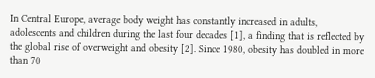In Central Europe, average body weight has constantly increased in adults, adolescents and children during the last four decades [1], a finding that is reflected by the global rise of overweight and obesity [2]. Since 1980, obesity has doubled in more than 70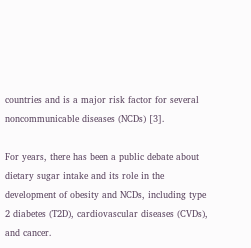countries and is a major risk factor for several noncommunicable diseases (NCDs) [3].

For years, there has been a public debate about dietary sugar intake and its role in the development of obesity and NCDs, including type 2 diabetes (T2D), cardiovascular diseases (CVDs), and cancer.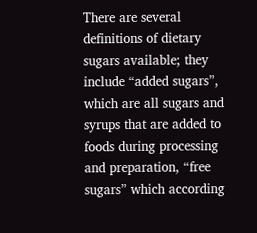There are several definitions of dietary sugars available; they include “added sugars”, which are all sugars and syrups that are added to foods during processing and preparation, “free sugars” which according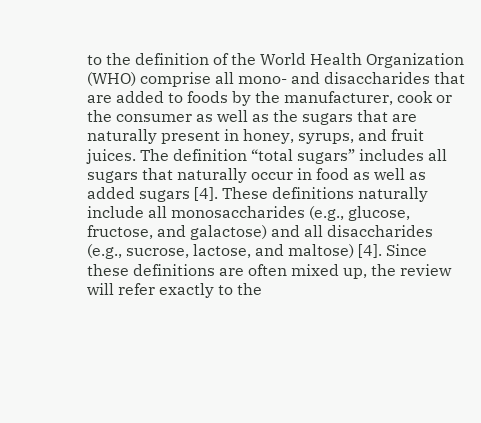to the definition of the World Health Organization (WHO) comprise all mono- and disaccharides that are added to foods by the manufacturer, cook or the consumer as well as the sugars that are naturally present in honey, syrups, and fruit juices. The definition “total sugars” includes all sugars that naturally occur in food as well as added sugars [4]. These definitions naturally include all monosaccharides (e.g., glucose, fructose, and galactose) and all disaccharides (e.g., sucrose, lactose, and maltose) [4]. Since these definitions are often mixed up, the review will refer exactly to the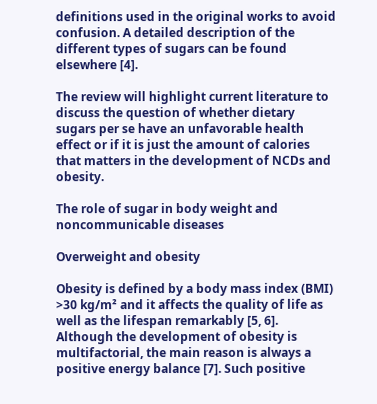definitions used in the original works to avoid confusion. A detailed description of the different types of sugars can be found elsewhere [4].

The review will highlight current literature to discuss the question of whether dietary sugars per se have an unfavorable health effect or if it is just the amount of calories that matters in the development of NCDs and obesity.

The role of sugar in body weight and noncommunicable diseases

Overweight and obesity

Obesity is defined by a body mass index (BMI) >30 kg/m² and it affects the quality of life as well as the lifespan remarkably [5, 6]. Although the development of obesity is multifactorial, the main reason is always a positive energy balance [7]. Such positive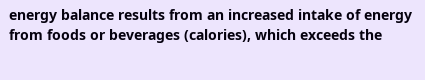energy balance results from an increased intake of energy from foods or beverages (calories), which exceeds the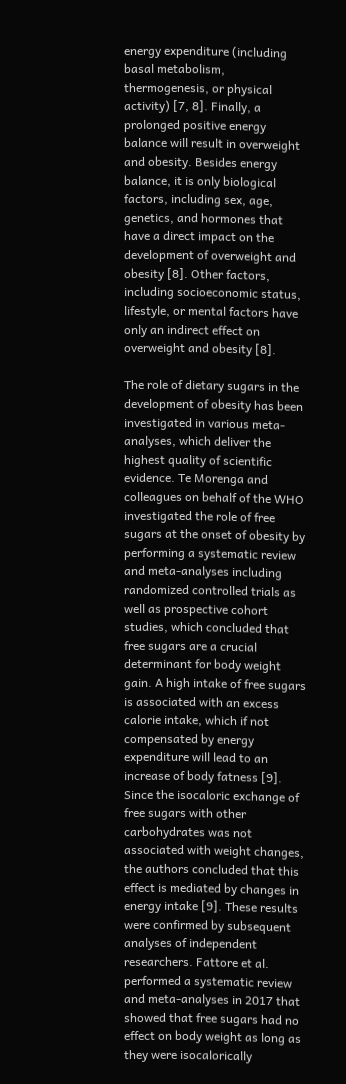energy expenditure (including basal metabolism, thermogenesis, or physical activity) [7, 8]. Finally, a prolonged positive energy balance will result in overweight and obesity. Besides energy balance, it is only biological factors, including sex, age, genetics, and hormones that have a direct impact on the development of overweight and obesity [8]. Other factors, including socioeconomic status, lifestyle, or mental factors have only an indirect effect on overweight and obesity [8].

The role of dietary sugars in the development of obesity has been investigated in various meta-analyses, which deliver the highest quality of scientific evidence. Te Morenga and colleagues on behalf of the WHO investigated the role of free sugars at the onset of obesity by performing a systematic review and meta-analyses including randomized controlled trials as well as prospective cohort studies, which concluded that free sugars are a crucial determinant for body weight gain. A high intake of free sugars is associated with an excess calorie intake, which if not compensated by energy expenditure will lead to an increase of body fatness [9]. Since the isocaloric exchange of free sugars with other carbohydrates was not associated with weight changes, the authors concluded that this effect is mediated by changes in energy intake [9]. These results were confirmed by subsequent analyses of independent researchers. Fattore et al. performed a systematic review and meta-analyses in 2017 that showed that free sugars had no effect on body weight as long as they were isocalorically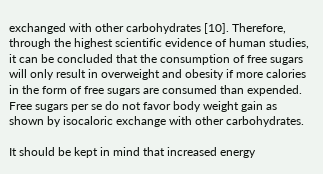exchanged with other carbohydrates [10]. Therefore, through the highest scientific evidence of human studies, it can be concluded that the consumption of free sugars will only result in overweight and obesity if more calories in the form of free sugars are consumed than expended. Free sugars per se do not favor body weight gain as shown by isocaloric exchange with other carbohydrates.

It should be kept in mind that increased energy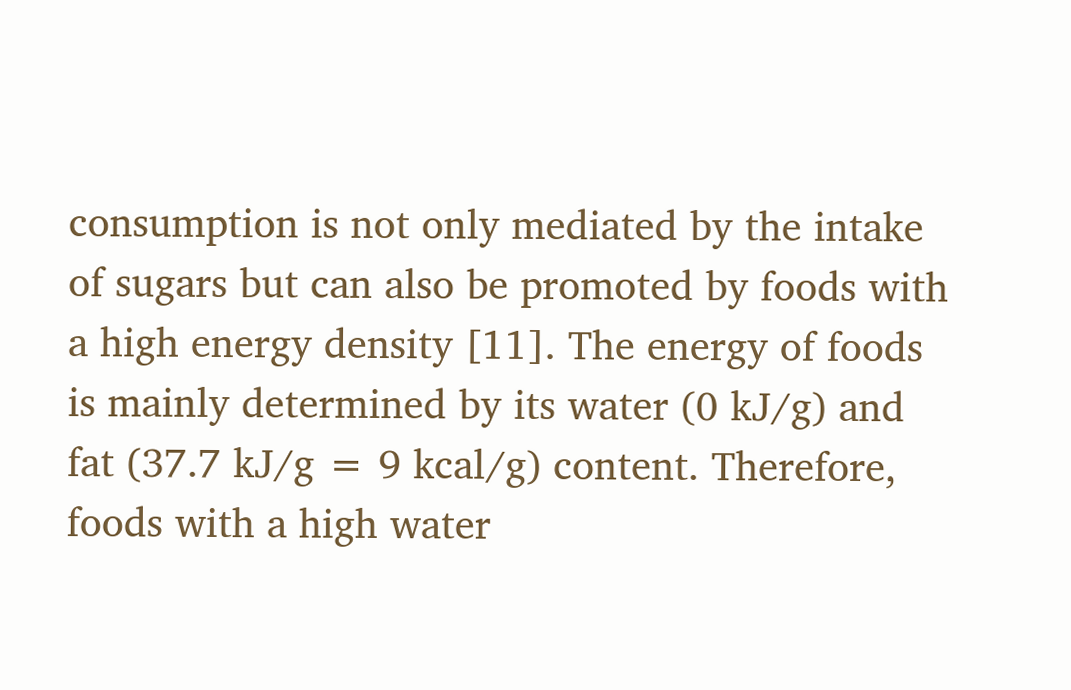consumption is not only mediated by the intake of sugars but can also be promoted by foods with a high energy density [11]. The energy of foods is mainly determined by its water (0 kJ/g) and fat (37.7 kJ/g = 9 kcal/g) content. Therefore, foods with a high water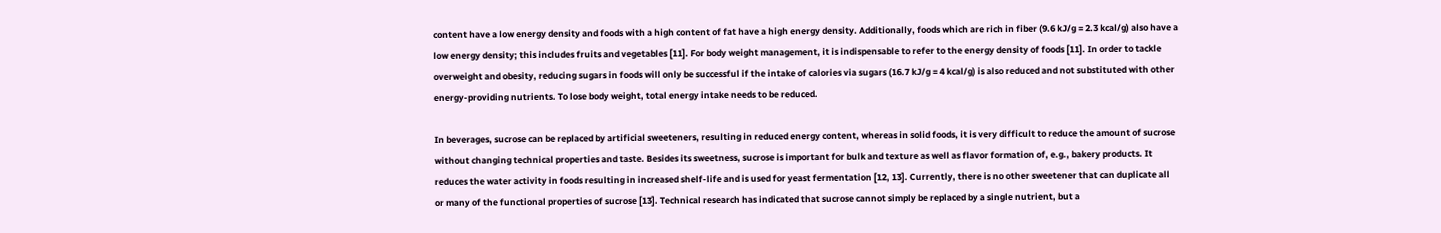content have a low energy density and foods with a high content of fat have a high energy density. Additionally, foods which are rich in fiber (9.6 kJ/g = 2.3 kcal/g) also have a low energy density; this includes fruits and vegetables [11]. For body weight management, it is indispensable to refer to the energy density of foods [11]. In order to tackle overweight and obesity, reducing sugars in foods will only be successful if the intake of calories via sugars (16.7 kJ/g = 4 kcal/g) is also reduced and not substituted with other energy-providing nutrients. To lose body weight, total energy intake needs to be reduced.

In beverages, sucrose can be replaced by artificial sweeteners, resulting in reduced energy content, whereas in solid foods, it is very difficult to reduce the amount of sucrose without changing technical properties and taste. Besides its sweetness, sucrose is important for bulk and texture as well as flavor formation of, e.g., bakery products. It reduces the water activity in foods resulting in increased shelf-life and is used for yeast fermentation [12, 13]. Currently, there is no other sweetener that can duplicate all or many of the functional properties of sucrose [13]. Technical research has indicated that sucrose cannot simply be replaced by a single nutrient, but a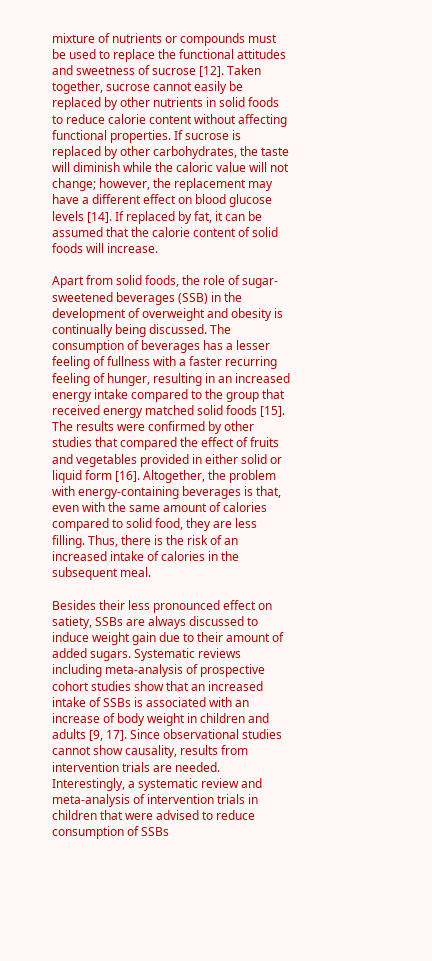mixture of nutrients or compounds must be used to replace the functional attitudes and sweetness of sucrose [12]. Taken together, sucrose cannot easily be replaced by other nutrients in solid foods to reduce calorie content without affecting functional properties. If sucrose is replaced by other carbohydrates, the taste will diminish while the caloric value will not change; however, the replacement may have a different effect on blood glucose levels [14]. If replaced by fat, it can be assumed that the calorie content of solid foods will increase.

Apart from solid foods, the role of sugar-sweetened beverages (SSB) in the development of overweight and obesity is continually being discussed. The consumption of beverages has a lesser feeling of fullness with a faster recurring feeling of hunger, resulting in an increased energy intake compared to the group that received energy matched solid foods [15]. The results were confirmed by other studies that compared the effect of fruits and vegetables provided in either solid or liquid form [16]. Altogether, the problem with energy-containing beverages is that, even with the same amount of calories compared to solid food, they are less filling. Thus, there is the risk of an increased intake of calories in the subsequent meal.

Besides their less pronounced effect on satiety, SSBs are always discussed to induce weight gain due to their amount of added sugars. Systematic reviews including meta-analysis of prospective cohort studies show that an increased intake of SSBs is associated with an increase of body weight in children and adults [9, 17]. Since observational studies cannot show causality, results from intervention trials are needed. Interestingly, a systematic review and meta-analysis of intervention trials in children that were advised to reduce consumption of SSBs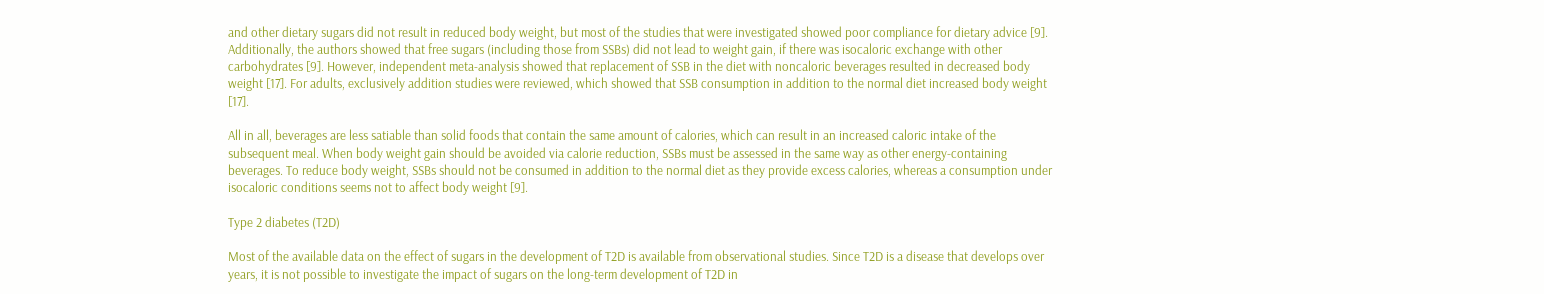and other dietary sugars did not result in reduced body weight, but most of the studies that were investigated showed poor compliance for dietary advice [9]. Additionally, the authors showed that free sugars (including those from SSBs) did not lead to weight gain, if there was isocaloric exchange with other carbohydrates [9]. However, independent meta-analysis showed that replacement of SSB in the diet with noncaloric beverages resulted in decreased body weight [17]. For adults, exclusively addition studies were reviewed, which showed that SSB consumption in addition to the normal diet increased body weight [17].

All in all, beverages are less satiable than solid foods that contain the same amount of calories, which can result in an increased caloric intake of the subsequent meal. When body weight gain should be avoided via calorie reduction, SSBs must be assessed in the same way as other energy-containing beverages. To reduce body weight, SSBs should not be consumed in addition to the normal diet as they provide excess calories, whereas a consumption under isocaloric conditions seems not to affect body weight [9].

Type 2 diabetes (T2D)

Most of the available data on the effect of sugars in the development of T2D is available from observational studies. Since T2D is a disease that develops over years, it is not possible to investigate the impact of sugars on the long-term development of T2D in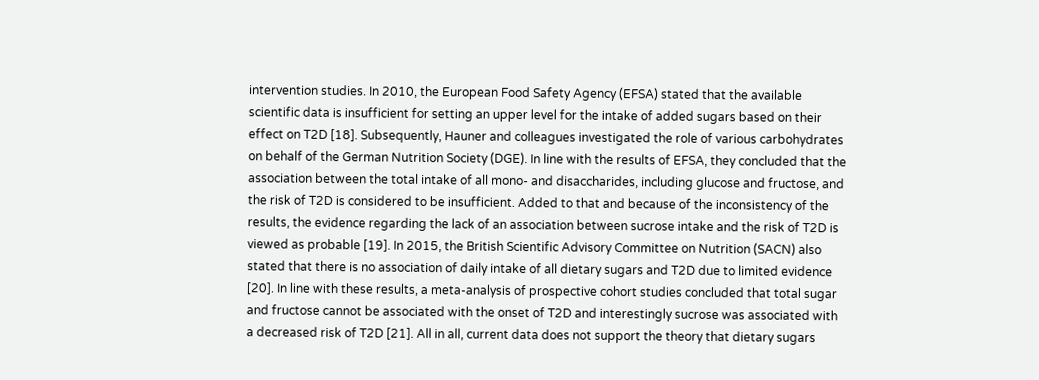intervention studies. In 2010, the European Food Safety Agency (EFSA) stated that the available scientific data is insufficient for setting an upper level for the intake of added sugars based on their effect on T2D [18]. Subsequently, Hauner and colleagues investigated the role of various carbohydrates on behalf of the German Nutrition Society (DGE). In line with the results of EFSA, they concluded that the association between the total intake of all mono- and disaccharides, including glucose and fructose, and the risk of T2D is considered to be insufficient. Added to that and because of the inconsistency of the results, the evidence regarding the lack of an association between sucrose intake and the risk of T2D is viewed as probable [19]. In 2015, the British Scientific Advisory Committee on Nutrition (SACN) also stated that there is no association of daily intake of all dietary sugars and T2D due to limited evidence [20]. In line with these results, a meta-analysis of prospective cohort studies concluded that total sugar and fructose cannot be associated with the onset of T2D and interestingly sucrose was associated with a decreased risk of T2D [21]. All in all, current data does not support the theory that dietary sugars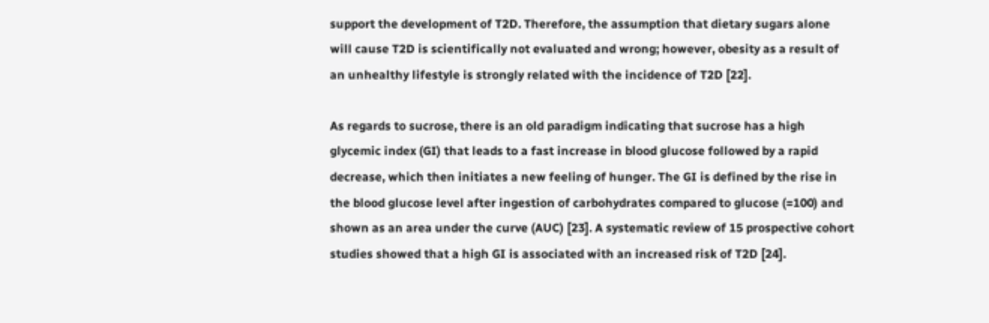support the development of T2D. Therefore, the assumption that dietary sugars alone will cause T2D is scientifically not evaluated and wrong; however, obesity as a result of an unhealthy lifestyle is strongly related with the incidence of T2D [22].

As regards to sucrose, there is an old paradigm indicating that sucrose has a high glycemic index (GI) that leads to a fast increase in blood glucose followed by a rapid decrease, which then initiates a new feeling of hunger. The GI is defined by the rise in the blood glucose level after ingestion of carbohydrates compared to glucose (=100) and shown as an area under the curve (AUC) [23]. A systematic review of 15 prospective cohort studies showed that a high GI is associated with an increased risk of T2D [24].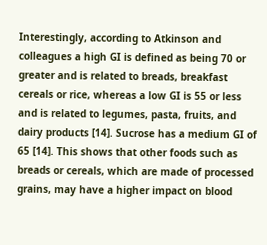Interestingly, according to Atkinson and colleagues a high GI is defined as being 70 or greater and is related to breads, breakfast cereals or rice, whereas a low GI is 55 or less and is related to legumes, pasta, fruits, and dairy products [14]. Sucrose has a medium GI of 65 [14]. This shows that other foods such as breads or cereals, which are made of processed grains, may have a higher impact on blood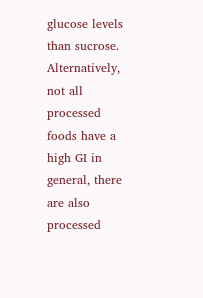glucose levels than sucrose. Alternatively, not all processed foods have a high GI in general, there are also processed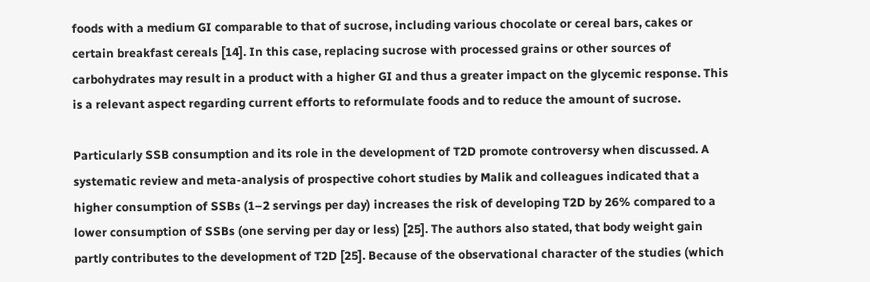foods with a medium GI comparable to that of sucrose, including various chocolate or cereal bars, cakes or certain breakfast cereals [14]. In this case, replacing sucrose with processed grains or other sources of carbohydrates may result in a product with a higher GI and thus a greater impact on the glycemic response. This is a relevant aspect regarding current efforts to reformulate foods and to reduce the amount of sucrose.

Particularly SSB consumption and its role in the development of T2D promote controversy when discussed. A systematic review and meta-analysis of prospective cohort studies by Malik and colleagues indicated that a higher consumption of SSBs (1–2 servings per day) increases the risk of developing T2D by 26% compared to a lower consumption of SSBs (one serving per day or less) [25]. The authors also stated, that body weight gain partly contributes to the development of T2D [25]. Because of the observational character of the studies (which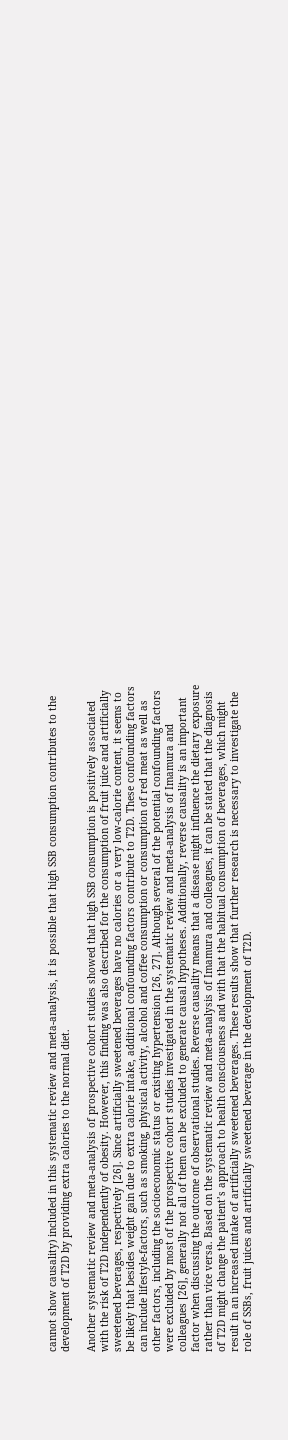cannot show causality) included in this systematic review and meta-analysis, it is possible that high SSB consumption contributes to the development of T2D by providing extra calories to the normal diet.

Another systematic review and meta-analysis of prospective cohort studies showed that high SSB consumption is positively associated with the risk of T2D independently of obesity. However, this finding was also described for the consumption of fruit juice and artificially sweetened beverages, respectively [26]. Since artificially sweetened beverages have no calories or a very low-calorie content, it seems to be likely that besides weight gain due to extra calorie intake, additional confounding factors contribute to T2D. These confounding factors can include lifestyle-factors, such as smoking, physical activity, alcohol and coffee consumption or consumption of red meat as well as other factors, including the socioeconomic status or existing hypertension [26, 27]. Although several of the potential confounding factors were excluded by most of the prospective cohort studies investigated in the systematic review and meta-analysis of Imamura and colleagues [26], generally not all of them can be excluded to generate causal hypotheses. Additionally, reverse causality is an important factor when discussing the outcome of observational studies. Reverse causality means that a disease might influence the dietary exposure rather than vice versa. Based on the systematic review and meta-analysis of Imamura and colleagues, it can be stated that the diagnosis of T2D might change the patient’s approach to health consciousness and with that the habitual consumption of beverages, which might result in an increased intake of artificially sweetened beverages. These results show that further research is necessary to investigate the role of SSBs, fruit juices and artificially sweetened beverage in the development of T2D.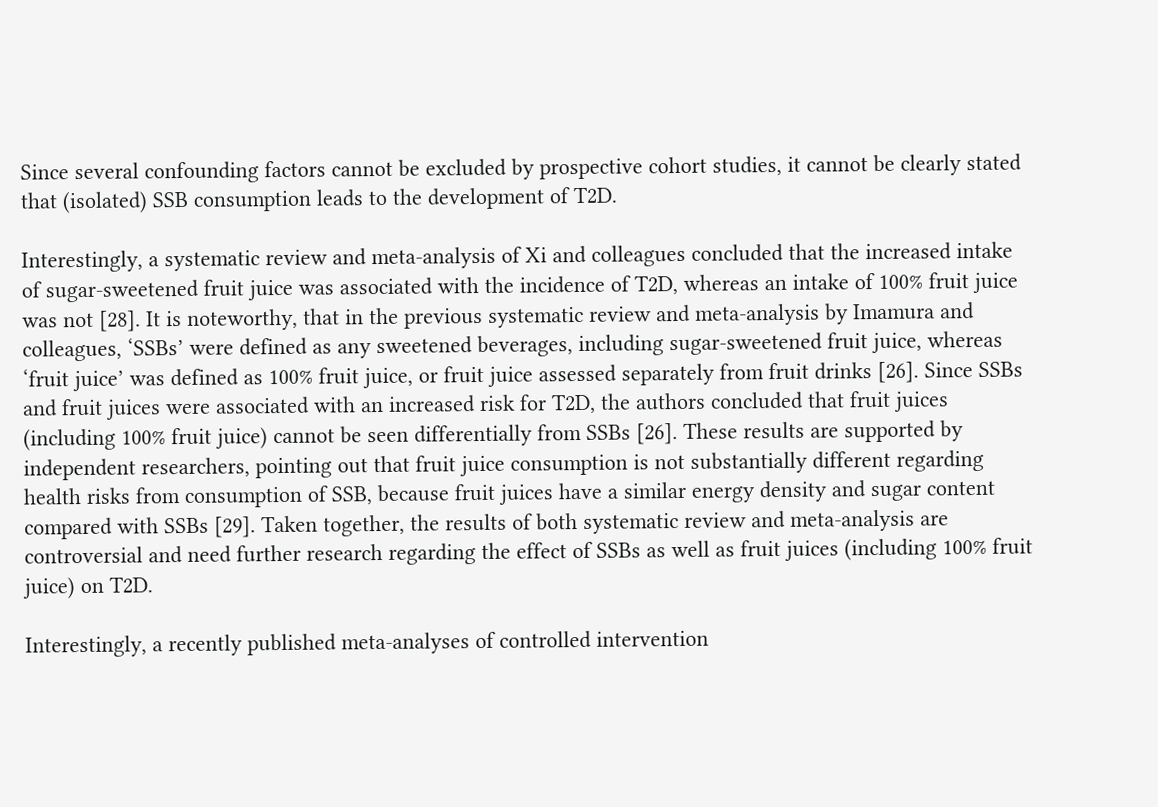Since several confounding factors cannot be excluded by prospective cohort studies, it cannot be clearly stated that (isolated) SSB consumption leads to the development of T2D.

Interestingly, a systematic review and meta-analysis of Xi and colleagues concluded that the increased intake of sugar-sweetened fruit juice was associated with the incidence of T2D, whereas an intake of 100% fruit juice was not [28]. It is noteworthy, that in the previous systematic review and meta-analysis by Imamura and colleagues, ‘SSBs’ were defined as any sweetened beverages, including sugar-sweetened fruit juice, whereas ‘fruit juice’ was defined as 100% fruit juice, or fruit juice assessed separately from fruit drinks [26]. Since SSBs and fruit juices were associated with an increased risk for T2D, the authors concluded that fruit juices (including 100% fruit juice) cannot be seen differentially from SSBs [26]. These results are supported by independent researchers, pointing out that fruit juice consumption is not substantially different regarding health risks from consumption of SSB, because fruit juices have a similar energy density and sugar content compared with SSBs [29]. Taken together, the results of both systematic review and meta-analysis are controversial and need further research regarding the effect of SSBs as well as fruit juices (including 100% fruit juice) on T2D.

Interestingly, a recently published meta-analyses of controlled intervention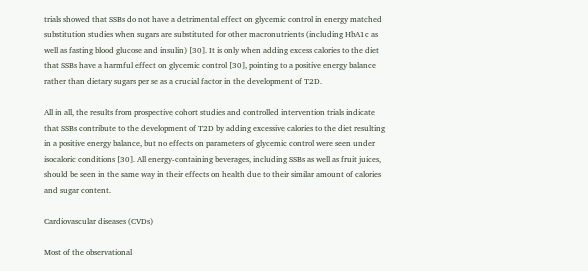trials showed that SSBs do not have a detrimental effect on glycemic control in energy matched substitution studies when sugars are substituted for other macronutrients (including HbA1c as well as fasting blood glucose and insulin) [30]. It is only when adding excess calories to the diet that SSBs have a harmful effect on glycemic control [30], pointing to a positive energy balance rather than dietary sugars per se as a crucial factor in the development of T2D.

All in all, the results from prospective cohort studies and controlled intervention trials indicate that SSBs contribute to the development of T2D by adding excessive calories to the diet resulting in a positive energy balance, but no effects on parameters of glycemic control were seen under isocaloric conditions [30]. All energy-containing beverages, including SSBs as well as fruit juices, should be seen in the same way in their effects on health due to their similar amount of calories and sugar content.

Cardiovascular diseases (CVDs)

Most of the observational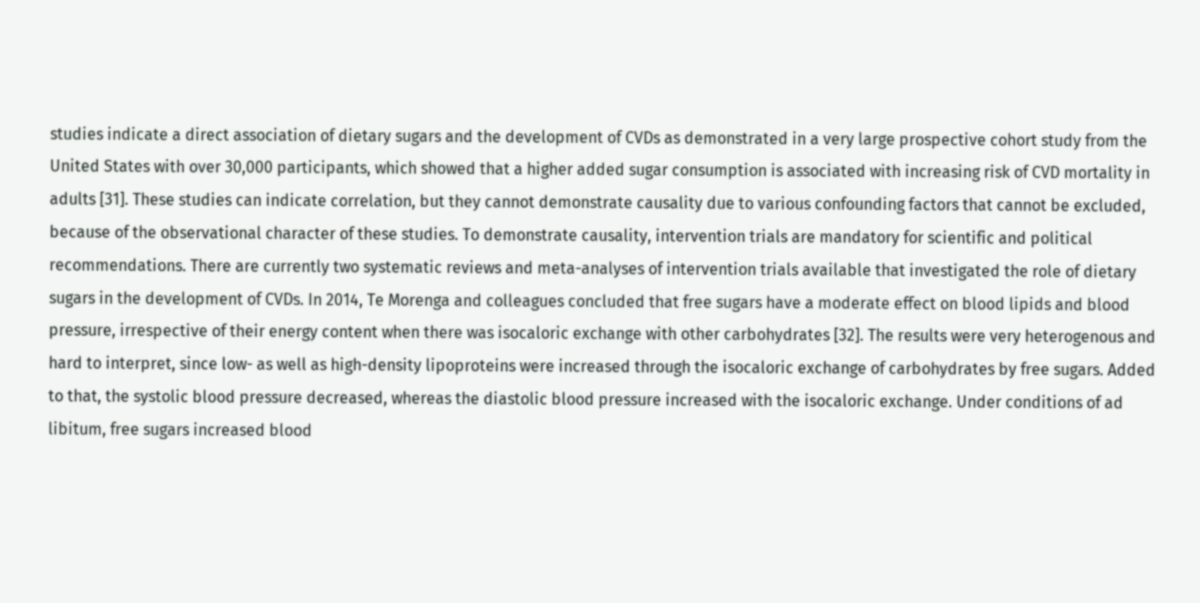studies indicate a direct association of dietary sugars and the development of CVDs as demonstrated in a very large prospective cohort study from the United States with over 30,000 participants, which showed that a higher added sugar consumption is associated with increasing risk of CVD mortality in adults [31]. These studies can indicate correlation, but they cannot demonstrate causality due to various confounding factors that cannot be excluded, because of the observational character of these studies. To demonstrate causality, intervention trials are mandatory for scientific and political recommendations. There are currently two systematic reviews and meta-analyses of intervention trials available that investigated the role of dietary sugars in the development of CVDs. In 2014, Te Morenga and colleagues concluded that free sugars have a moderate effect on blood lipids and blood pressure, irrespective of their energy content when there was isocaloric exchange with other carbohydrates [32]. The results were very heterogenous and hard to interpret, since low- as well as high-density lipoproteins were increased through the isocaloric exchange of carbohydrates by free sugars. Added to that, the systolic blood pressure decreased, whereas the diastolic blood pressure increased with the isocaloric exchange. Under conditions of ad libitum, free sugars increased blood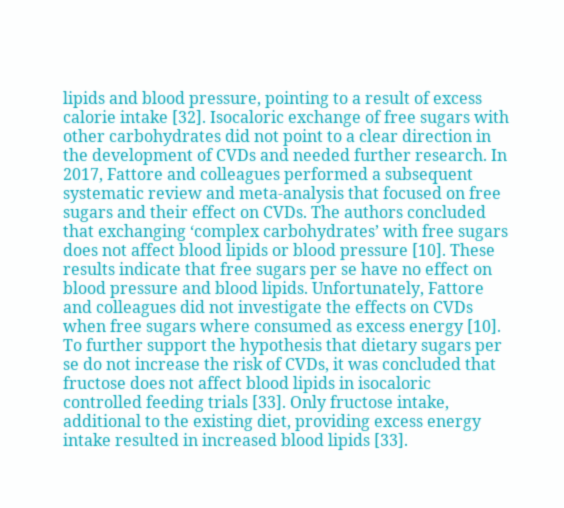lipids and blood pressure, pointing to a result of excess calorie intake [32]. Isocaloric exchange of free sugars with other carbohydrates did not point to a clear direction in the development of CVDs and needed further research. In 2017, Fattore and colleagues performed a subsequent systematic review and meta-analysis that focused on free sugars and their effect on CVDs. The authors concluded that exchanging ‘complex carbohydrates’ with free sugars does not affect blood lipids or blood pressure [10]. These results indicate that free sugars per se have no effect on blood pressure and blood lipids. Unfortunately, Fattore and colleagues did not investigate the effects on CVDs when free sugars where consumed as excess energy [10]. To further support the hypothesis that dietary sugars per se do not increase the risk of CVDs, it was concluded that fructose does not affect blood lipids in isocaloric controlled feeding trials [33]. Only fructose intake, additional to the existing diet, providing excess energy intake resulted in increased blood lipids [33].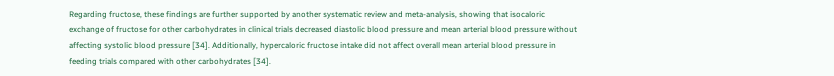Regarding fructose, these findings are further supported by another systematic review and meta-analysis, showing that isocaloric exchange of fructose for other carbohydrates in clinical trials decreased diastolic blood pressure and mean arterial blood pressure without affecting systolic blood pressure [34]. Additionally, hypercaloric fructose intake did not affect overall mean arterial blood pressure in feeding trials compared with other carbohydrates [34].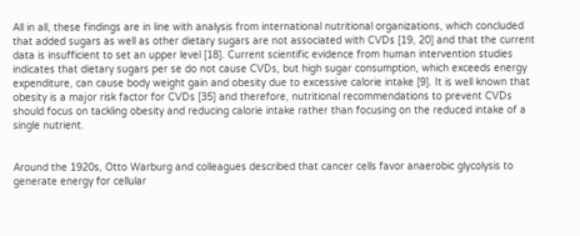All in all, these findings are in line with analysis from international nutritional organizations, which concluded that added sugars as well as other dietary sugars are not associated with CVDs [19, 20] and that the current data is insufficient to set an upper level [18]. Current scientific evidence from human intervention studies indicates that dietary sugars per se do not cause CVDs, but high sugar consumption, which exceeds energy expenditure, can cause body weight gain and obesity due to excessive calorie intake [9]. It is well known that obesity is a major risk factor for CVDs [35] and therefore, nutritional recommendations to prevent CVDs should focus on tackling obesity and reducing calorie intake rather than focusing on the reduced intake of a single nutrient.


Around the 1920s, Otto Warburg and colleagues described that cancer cells favor anaerobic glycolysis to generate energy for cellular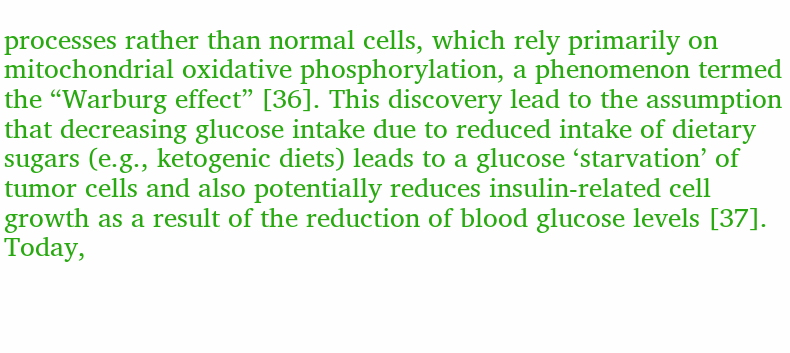processes rather than normal cells, which rely primarily on mitochondrial oxidative phosphorylation, a phenomenon termed the “Warburg effect” [36]. This discovery lead to the assumption that decreasing glucose intake due to reduced intake of dietary sugars (e.g., ketogenic diets) leads to a glucose ‘starvation’ of tumor cells and also potentially reduces insulin-related cell growth as a result of the reduction of blood glucose levels [37]. Today,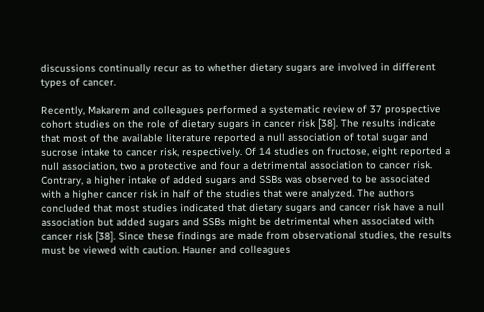discussions continually recur as to whether dietary sugars are involved in different types of cancer.

Recently, Makarem and colleagues performed a systematic review of 37 prospective cohort studies on the role of dietary sugars in cancer risk [38]. The results indicate that most of the available literature reported a null association of total sugar and sucrose intake to cancer risk, respectively. Of 14 studies on fructose, eight reported a null association, two a protective and four a detrimental association to cancer risk. Contrary, a higher intake of added sugars and SSBs was observed to be associated with a higher cancer risk in half of the studies that were analyzed. The authors concluded that most studies indicated that dietary sugars and cancer risk have a null association but added sugars and SSBs might be detrimental when associated with cancer risk [38]. Since these findings are made from observational studies, the results must be viewed with caution. Hauner and colleagues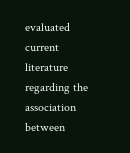evaluated current literature regarding the association between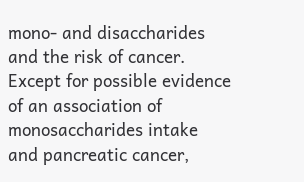mono- and disaccharides and the risk of cancer. Except for possible evidence of an association of monosaccharides intake and pancreatic cancer,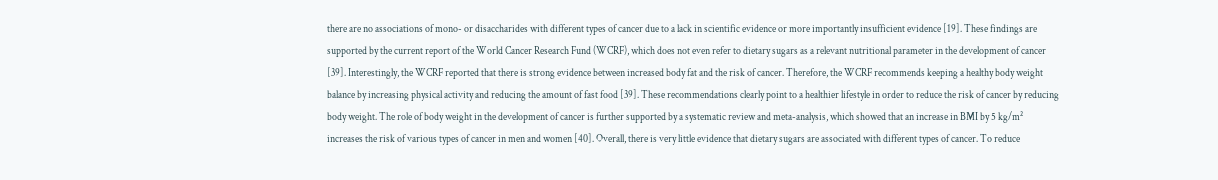there are no associations of mono- or disaccharides with different types of cancer due to a lack in scientific evidence or more importantly insufficient evidence [19]. These findings are supported by the current report of the World Cancer Research Fund (WCRF), which does not even refer to dietary sugars as a relevant nutritional parameter in the development of cancer [39]. Interestingly, the WCRF reported that there is strong evidence between increased body fat and the risk of cancer. Therefore, the WCRF recommends keeping a healthy body weight balance by increasing physical activity and reducing the amount of fast food [39]. These recommendations clearly point to a healthier lifestyle in order to reduce the risk of cancer by reducing body weight. The role of body weight in the development of cancer is further supported by a systematic review and meta-analysis, which showed that an increase in BMI by 5 kg/m² increases the risk of various types of cancer in men and women [40]. Overall, there is very little evidence that dietary sugars are associated with different types of cancer. To reduce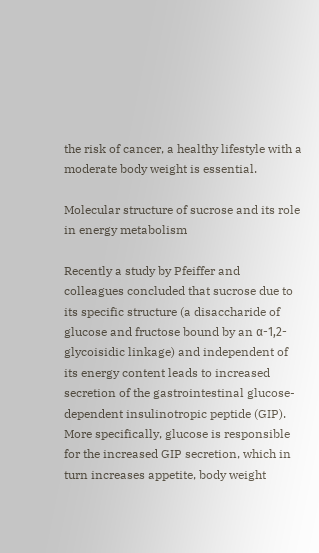the risk of cancer, a healthy lifestyle with a moderate body weight is essential.

Molecular structure of sucrose and its role in energy metabolism

Recently a study by Pfeiffer and colleagues concluded that sucrose due to its specific structure (a disaccharide of glucose and fructose bound by an α-1,2-glycoisidic linkage) and independent of its energy content leads to increased secretion of the gastrointestinal glucose-dependent insulinotropic peptide (GIP). More specifically, glucose is responsible for the increased GIP secretion, which in turn increases appetite, body weight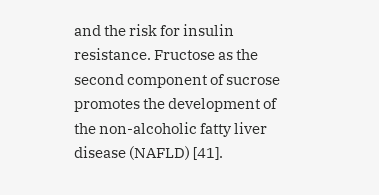and the risk for insulin resistance. Fructose as the second component of sucrose promotes the development of the non-alcoholic fatty liver disease (NAFLD) [41].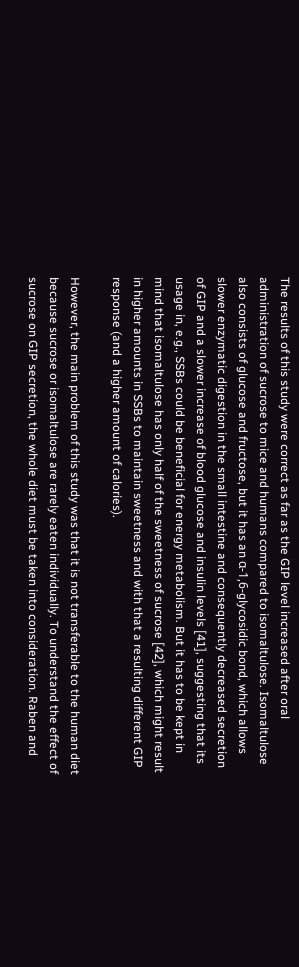The results of this study were correct as far as the GIP level increased after oral administration of sucrose to mice and humans compared to isomaltulose. Isomaltulose also consists of glucose and fructose, but it has an α-1,6-glycosidic bond, which allows slower enzymatic digestion in the small intestine and consequently decreased secretion of GIP and a slower increase of blood glucose and insulin levels [41], suggesting that its usage in, e.g., SSBs could be beneficial for energy metabolism. But it has to be kept in mind that isomaltulose has only half of the sweetness of sucrose [42], which might result in higher amounts in SSBs to maintain sweetness and with that a resulting different GIP response (and a higher amount of calories).

However, the main problem of this study was that it is not transferable to the human diet because sucrose or isomaltulose are rarely eaten individually. To understand the effect of sucrose on GIP secretion, the whole diet must be taken into consideration. Raben and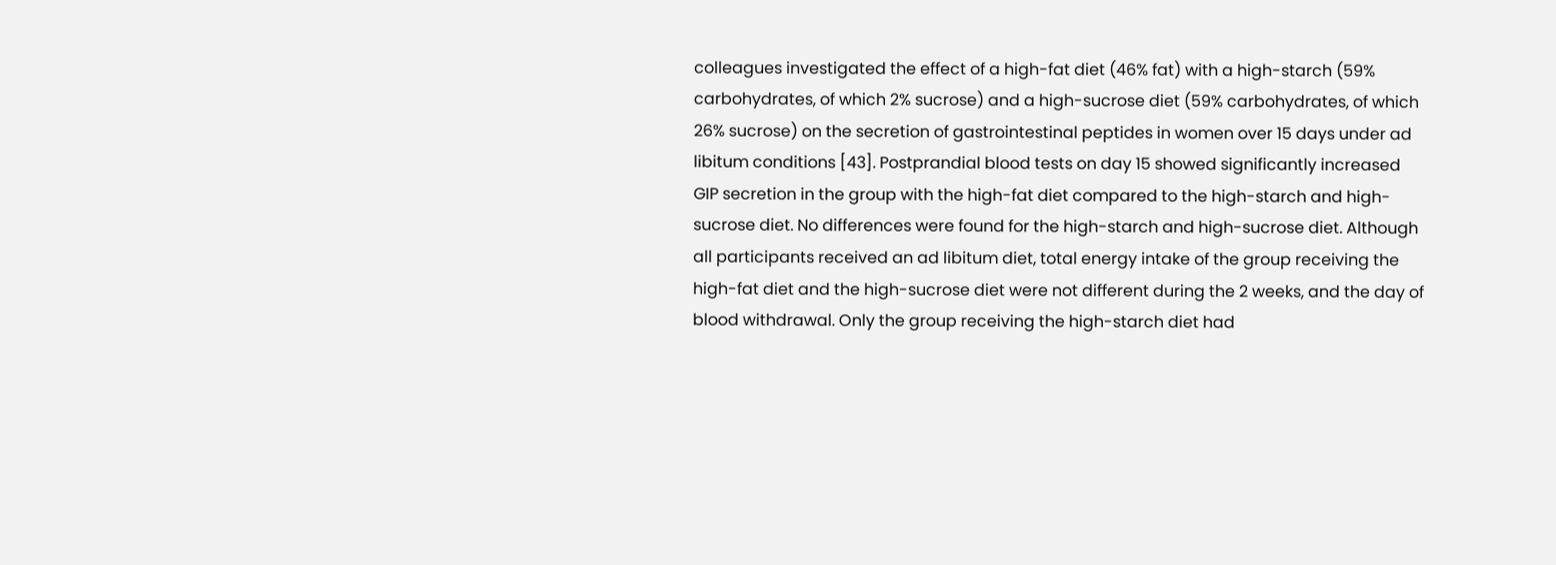colleagues investigated the effect of a high-fat diet (46% fat) with a high-starch (59% carbohydrates, of which 2% sucrose) and a high-sucrose diet (59% carbohydrates, of which 26% sucrose) on the secretion of gastrointestinal peptides in women over 15 days under ad libitum conditions [43]. Postprandial blood tests on day 15 showed significantly increased GIP secretion in the group with the high-fat diet compared to the high-starch and high-sucrose diet. No differences were found for the high-starch and high-sucrose diet. Although all participants received an ad libitum diet, total energy intake of the group receiving the high-fat diet and the high-sucrose diet were not different during the 2 weeks, and the day of blood withdrawal. Only the group receiving the high-starch diet had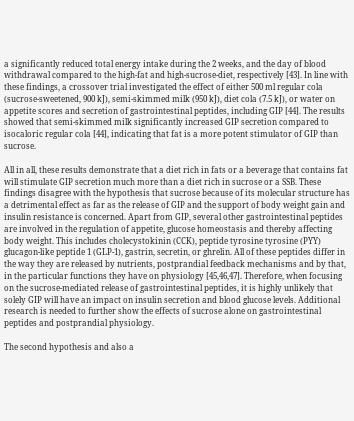a significantly reduced total energy intake during the 2 weeks, and the day of blood withdrawal compared to the high-fat and high-sucrose-diet, respectively [43]. In line with these findings, a crossover trial investigated the effect of either 500 ml regular cola (sucrose-sweetened, 900 kJ), semi-skimmed milk (950 kJ), diet cola (7.5 kJ), or water on appetite scores and secretion of gastrointestinal peptides, including GIP [44]. The results showed that semi-skimmed milk significantly increased GIP secretion compared to isocaloric regular cola [44], indicating that fat is a more potent stimulator of GIP than sucrose.

All in all, these results demonstrate that a diet rich in fats or a beverage that contains fat will stimulate GIP secretion much more than a diet rich in sucrose or a SSB. These findings disagree with the hypothesis that sucrose because of its molecular structure has a detrimental effect as far as the release of GIP and the support of body weight gain and insulin resistance is concerned. Apart from GIP, several other gastrointestinal peptides are involved in the regulation of appetite, glucose homeostasis and thereby affecting body weight. This includes cholecystokinin (CCK), peptide tyrosine tyrosine (PYY) glucagon-like peptide 1 (GLP-1), gastrin, secretin, or ghrelin. All of these peptides differ in the way they are released by nutrients, postprandial feedback mechanisms and by that, in the particular functions they have on physiology [45,46,47]. Therefore, when focusing on the sucrose-mediated release of gastrointestinal peptides, it is highly unlikely that solely GIP will have an impact on insulin secretion and blood glucose levels. Additional research is needed to further show the effects of sucrose alone on gastrointestinal peptides and postprandial physiology.

The second hypothesis and also a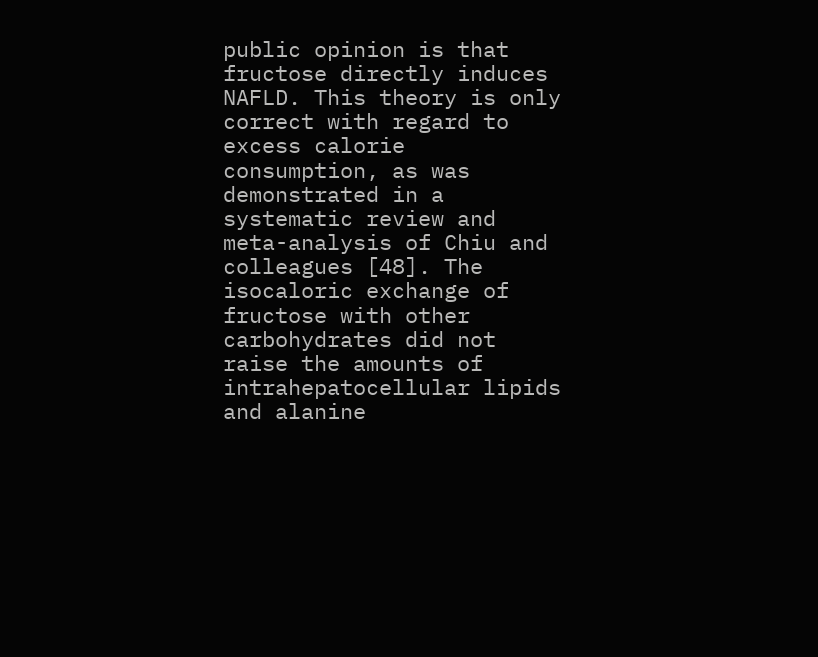public opinion is that fructose directly induces NAFLD. This theory is only correct with regard to excess calorie consumption, as was demonstrated in a systematic review and meta-analysis of Chiu and colleagues [48]. The isocaloric exchange of fructose with other carbohydrates did not raise the amounts of intrahepatocellular lipids and alanine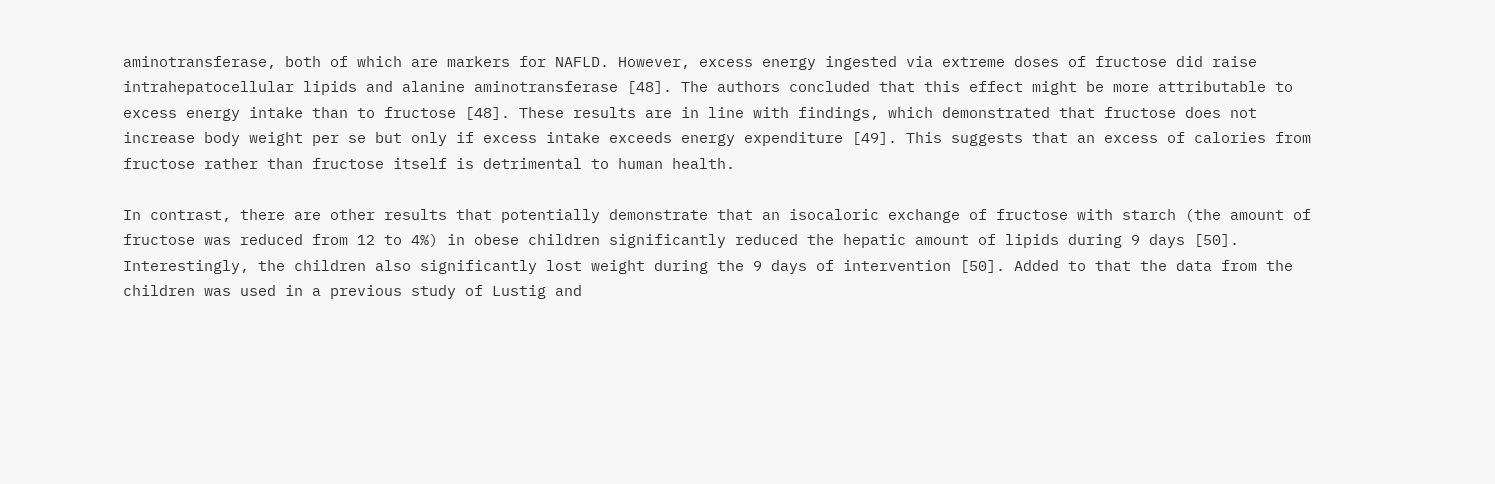aminotransferase, both of which are markers for NAFLD. However, excess energy ingested via extreme doses of fructose did raise intrahepatocellular lipids and alanine aminotransferase [48]. The authors concluded that this effect might be more attributable to excess energy intake than to fructose [48]. These results are in line with findings, which demonstrated that fructose does not increase body weight per se but only if excess intake exceeds energy expenditure [49]. This suggests that an excess of calories from fructose rather than fructose itself is detrimental to human health.

In contrast, there are other results that potentially demonstrate that an isocaloric exchange of fructose with starch (the amount of fructose was reduced from 12 to 4%) in obese children significantly reduced the hepatic amount of lipids during 9 days [50]. Interestingly, the children also significantly lost weight during the 9 days of intervention [50]. Added to that the data from the children was used in a previous study of Lustig and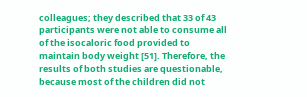colleagues; they described that 33 of 43 participants were not able to consume all of the isocaloric food provided to maintain body weight [51]. Therefore, the results of both studies are questionable, because most of the children did not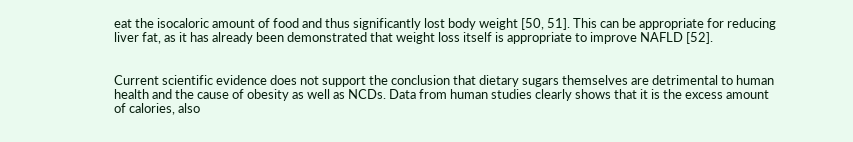eat the isocaloric amount of food and thus significantly lost body weight [50, 51]. This can be appropriate for reducing liver fat, as it has already been demonstrated that weight loss itself is appropriate to improve NAFLD [52].


Current scientific evidence does not support the conclusion that dietary sugars themselves are detrimental to human health and the cause of obesity as well as NCDs. Data from human studies clearly shows that it is the excess amount of calories, also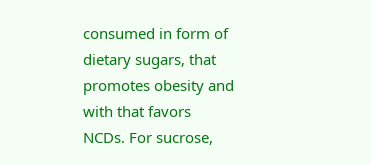consumed in form of dietary sugars, that promotes obesity and with that favors NCDs. For sucrose,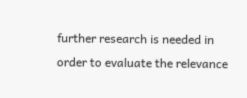further research is needed in order to evaluate the relevance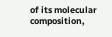of its molecular composition,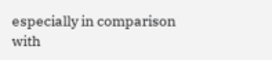especially in comparison with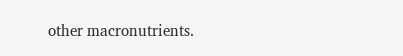other macronutrients.